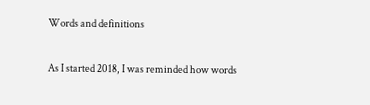Words and definitions

As I started 2018, I was reminded how words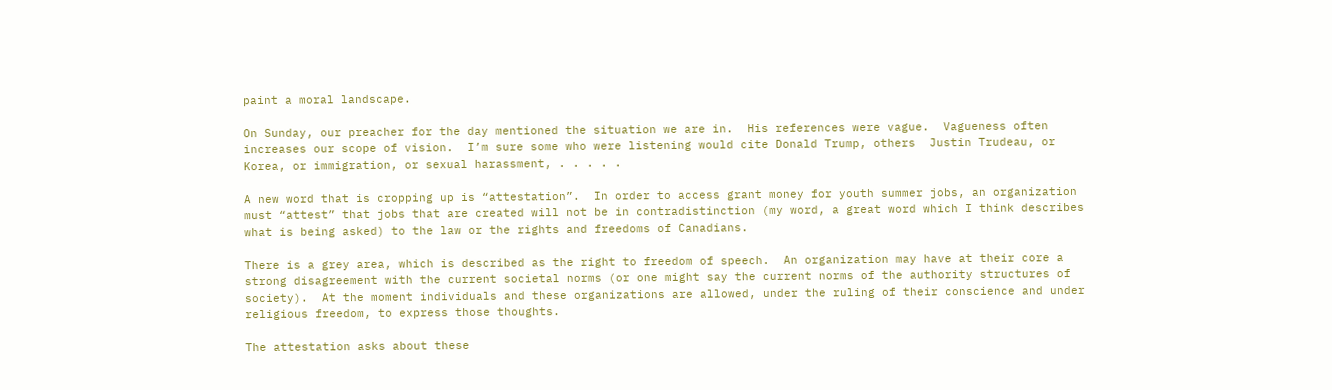paint a moral landscape.

On Sunday, our preacher for the day mentioned the situation we are in.  His references were vague.  Vagueness often increases our scope of vision.  I’m sure some who were listening would cite Donald Trump, others  Justin Trudeau, or Korea, or immigration, or sexual harassment, . . . . .

A new word that is cropping up is “attestation”.  In order to access grant money for youth summer jobs, an organization must “attest” that jobs that are created will not be in contradistinction (my word, a great word which I think describes what is being asked) to the law or the rights and freedoms of Canadians.

There is a grey area, which is described as the right to freedom of speech.  An organization may have at their core a strong disagreement with the current societal norms (or one might say the current norms of the authority structures of society).  At the moment individuals and these organizations are allowed, under the ruling of their conscience and under religious freedom, to express those thoughts.

The attestation asks about these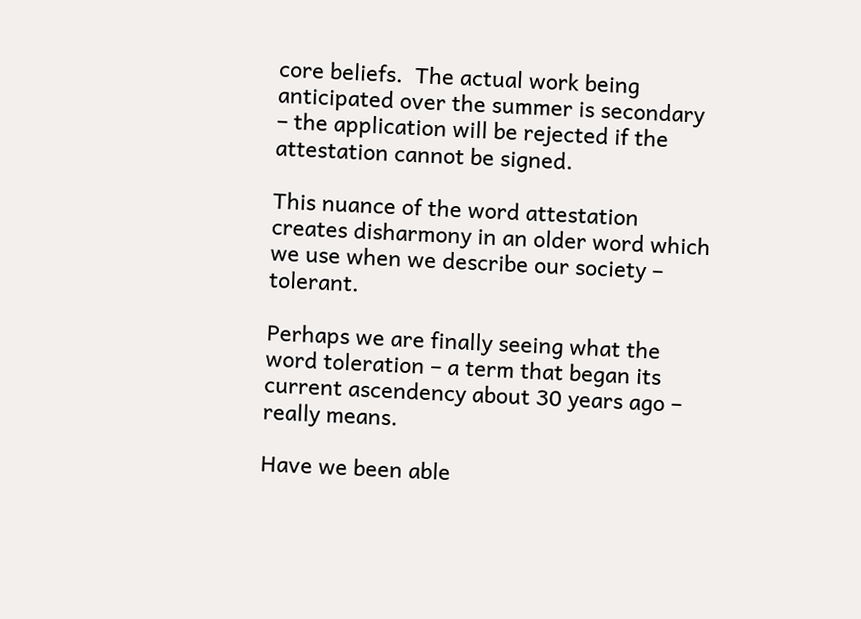core beliefs.  The actual work being anticipated over the summer is secondary – the application will be rejected if the attestation cannot be signed.

This nuance of the word attestation creates disharmony in an older word which we use when we describe our society – tolerant.

Perhaps we are finally seeing what the word toleration – a term that began its current ascendency about 30 years ago – really means.

Have we been able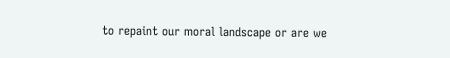to repaint our moral landscape or are we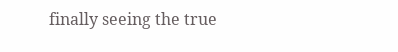finally seeing the true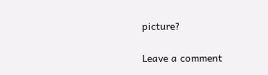picture?

Leave a comment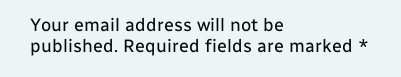Your email address will not be published. Required fields are marked *